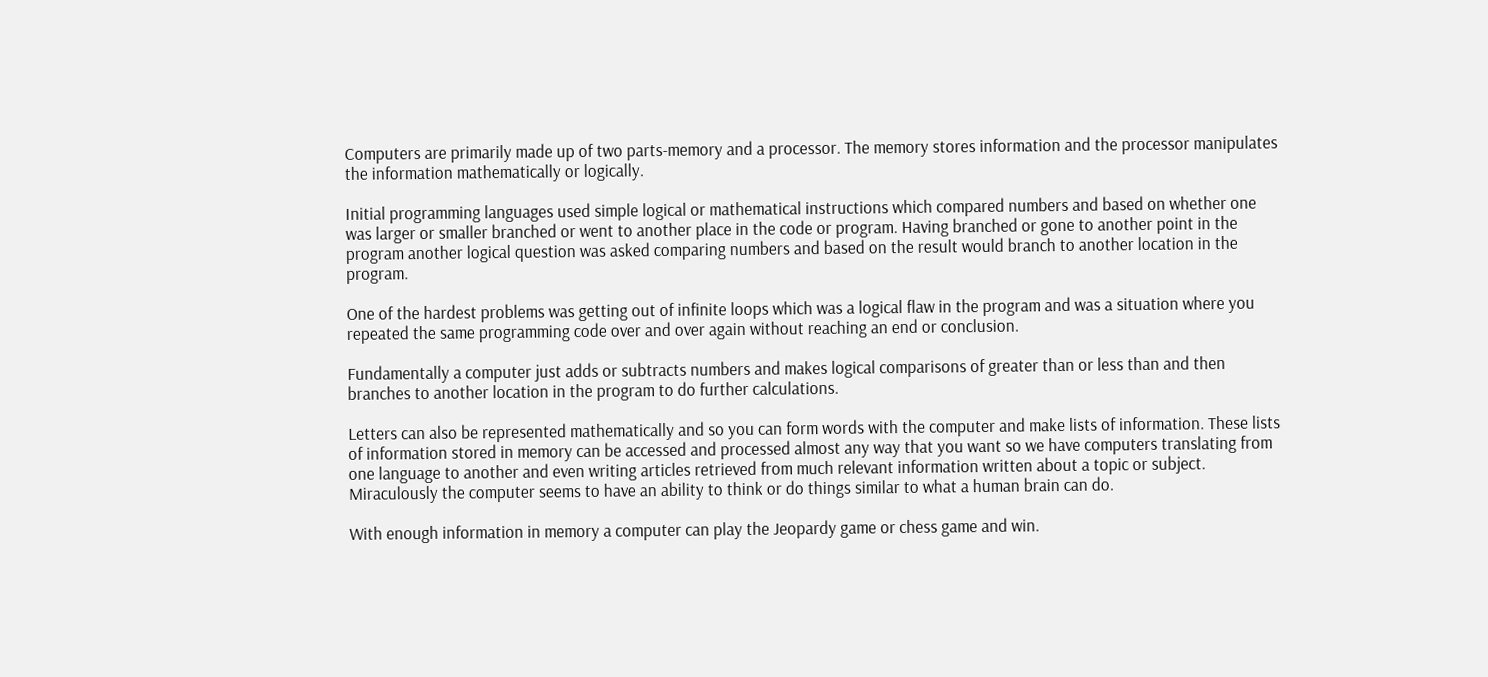Computers are primarily made up of two parts-memory and a processor. The memory stores information and the processor manipulates the information mathematically or logically.

Initial programming languages used simple logical or mathematical instructions which compared numbers and based on whether one was larger or smaller branched or went to another place in the code or program. Having branched or gone to another point in the program another logical question was asked comparing numbers and based on the result would branch to another location in the program.

One of the hardest problems was getting out of infinite loops which was a logical flaw in the program and was a situation where you repeated the same programming code over and over again without reaching an end or conclusion.

Fundamentally a computer just adds or subtracts numbers and makes logical comparisons of greater than or less than and then branches to another location in the program to do further calculations.

Letters can also be represented mathematically and so you can form words with the computer and make lists of information. These lists of information stored in memory can be accessed and processed almost any way that you want so we have computers translating from one language to another and even writing articles retrieved from much relevant information written about a topic or subject. Miraculously the computer seems to have an ability to think or do things similar to what a human brain can do.

With enough information in memory a computer can play the Jeopardy game or chess game and win.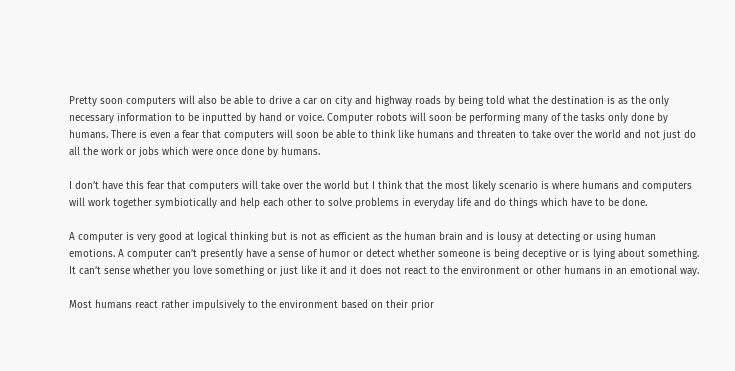Pretty soon computers will also be able to drive a car on city and highway roads by being told what the destination is as the only necessary information to be inputted by hand or voice. Computer robots will soon be performing many of the tasks only done by humans. There is even a fear that computers will soon be able to think like humans and threaten to take over the world and not just do all the work or jobs which were once done by humans.

I don’t have this fear that computers will take over the world but I think that the most likely scenario is where humans and computers will work together symbiotically and help each other to solve problems in everyday life and do things which have to be done.

A computer is very good at logical thinking but is not as efficient as the human brain and is lousy at detecting or using human emotions. A computer can’t presently have a sense of humor or detect whether someone is being deceptive or is lying about something. It can’t sense whether you love something or just like it and it does not react to the environment or other humans in an emotional way.

Most humans react rather impulsively to the environment based on their prior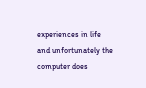experiences in life and unfortunately the computer does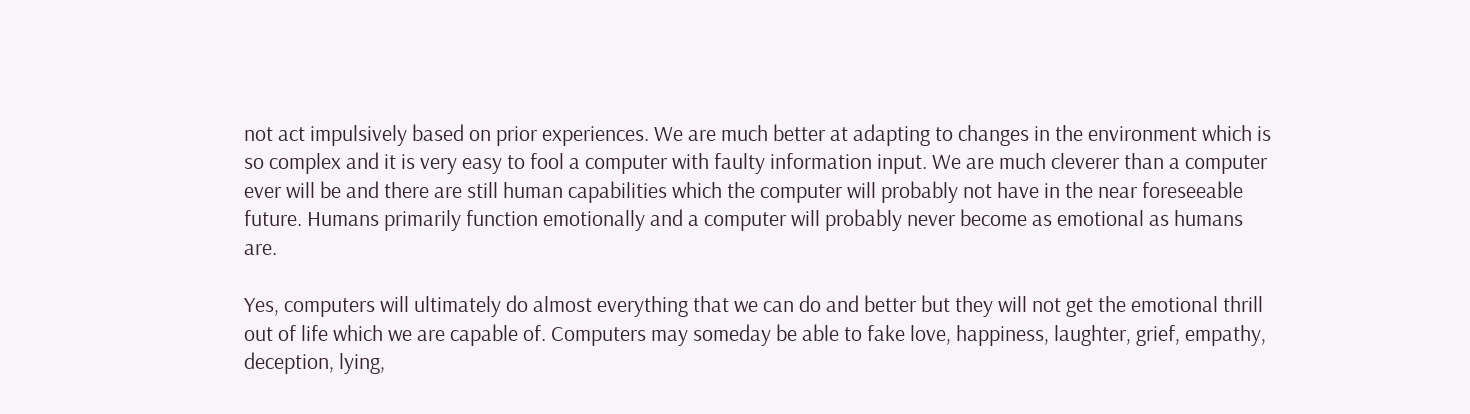not act impulsively based on prior experiences. We are much better at adapting to changes in the environment which is so complex and it is very easy to fool a computer with faulty information input. We are much cleverer than a computer ever will be and there are still human capabilities which the computer will probably not have in the near foreseeable future. Humans primarily function emotionally and a computer will probably never become as emotional as humans are.

Yes, computers will ultimately do almost everything that we can do and better but they will not get the emotional thrill out of life which we are capable of. Computers may someday be able to fake love, happiness, laughter, grief, empathy, deception, lying,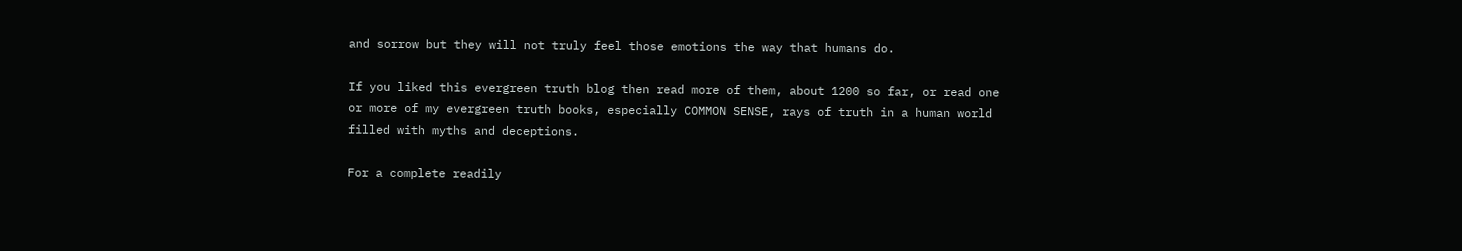and sorrow but they will not truly feel those emotions the way that humans do.

If you liked this evergreen truth blog then read more of them, about 1200 so far, or read one or more of my evergreen truth books, especially COMMON SENSE, rays of truth in a human world filled with myths and deceptions.

For a complete readily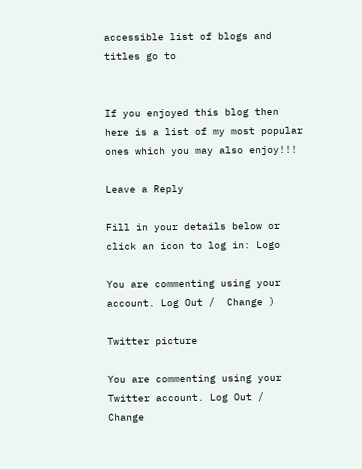accessible list of blogs and titles go to


If you enjoyed this blog then here is a list of my most popular ones which you may also enjoy!!!

Leave a Reply

Fill in your details below or click an icon to log in: Logo

You are commenting using your account. Log Out /  Change )

Twitter picture

You are commenting using your Twitter account. Log Out /  Change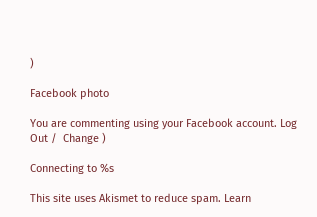)

Facebook photo

You are commenting using your Facebook account. Log Out /  Change )

Connecting to %s

This site uses Akismet to reduce spam. Learn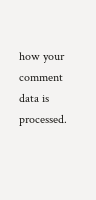how your comment data is processed.